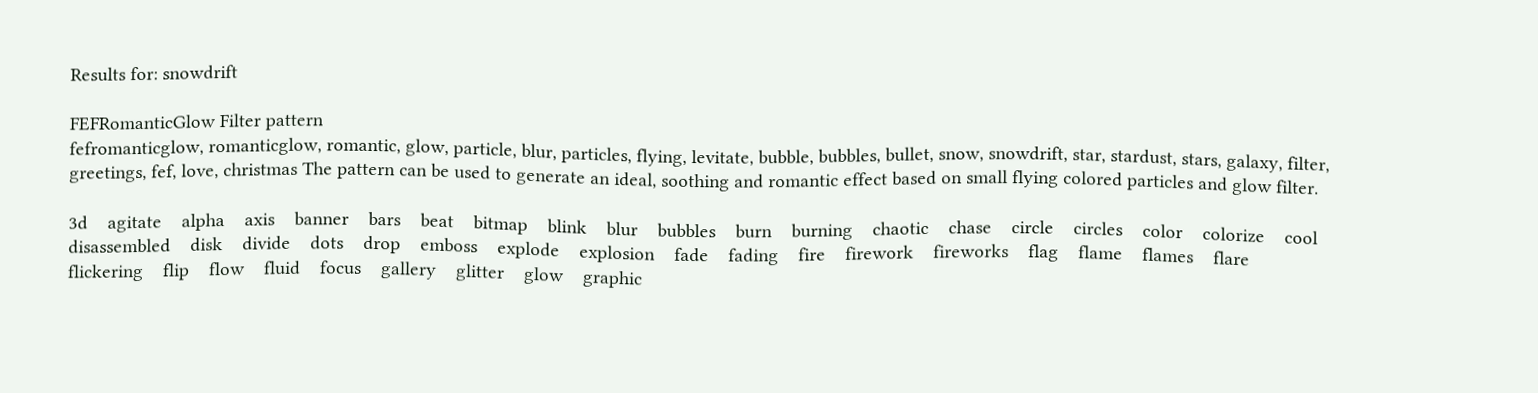Results for: snowdrift

FEFRomanticGlow Filter pattern
fefromanticglow, romanticglow, romantic, glow, particle, blur, particles, flying, levitate, bubble, bubbles, bullet, snow, snowdrift, star, stardust, stars, galaxy, filter, greetings, fef, love, christmas The pattern can be used to generate an ideal, soothing and romantic effect based on small flying colored particles and glow filter.

3d    agitate    alpha    axis    banner    bars    beat    bitmap    blink    blur    bubbles    burn    burning    chaotic    chase    circle    circles    color    colorize    cool    disassembled    disk    divide    dots    drop    emboss    explode    explosion    fade    fading    fire    firework    fireworks    flag    flame    flames    flare    flickering    flip    flow    fluid    focus    gallery    glitter    glow    graphic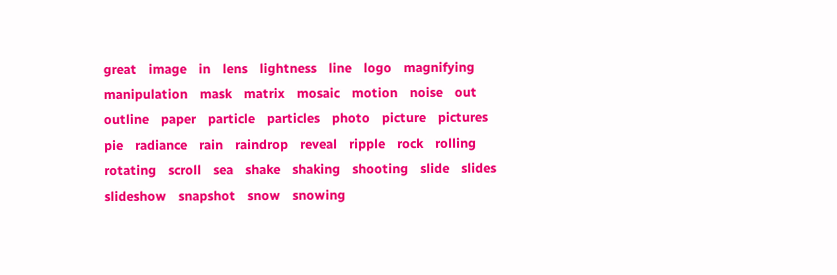great    image    in    lens    lightness    line    logo    magnifying    manipulation    mask    matrix    mosaic    motion    noise    out    outline    paper    particle    particles    photo    picture    pictures    pie    radiance    rain    raindrop    reveal    ripple    rock    rolling    rotating    scroll    sea    shake    shaking    shooting    slide    slides    slideshow    snapshot    snow    snowing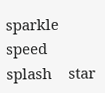sparkle    speed    splash    star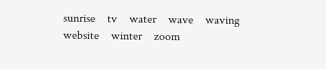sunrise    tv    water    wave    waving    website    winter    zoom